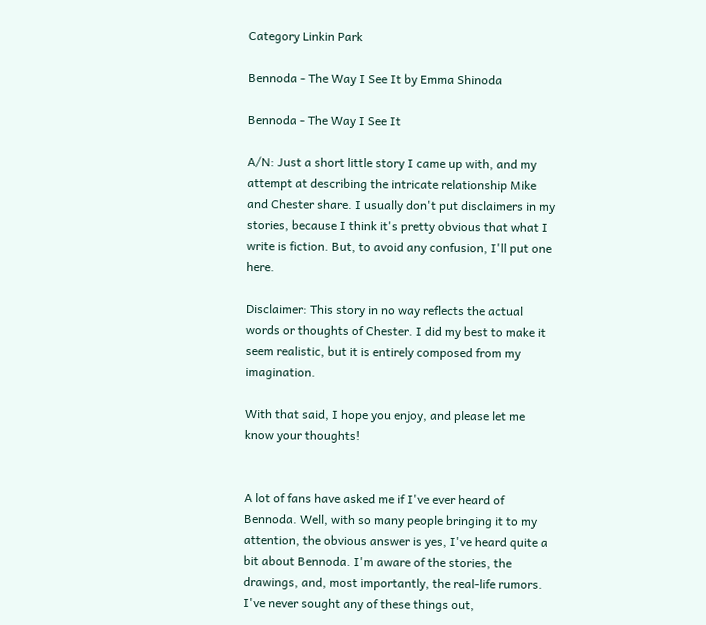Category Linkin Park

Bennoda - The Way I See It by Emma Shinoda

Bennoda - The Way I See It

A/N: Just a short little story I came up with, and my attempt at describing the intricate relationship Mike and Chester share. I usually don't put disclaimers in my stories, because I think it's pretty obvious that what I write is fiction. But, to avoid any confusion, I'll put one here.

Disclaimer: This story in no way reflects the actual words or thoughts of Chester. I did my best to make it seem realistic, but it is entirely composed from my imagination.

With that said, I hope you enjoy, and please let me know your thoughts!


A lot of fans have asked me if I've ever heard of Bennoda. Well, with so many people bringing it to my attention, the obvious answer is yes, I've heard quite a bit about Bennoda. I'm aware of the stories, the drawings, and, most importantly, the real-life rumors. I've never sought any of these things out,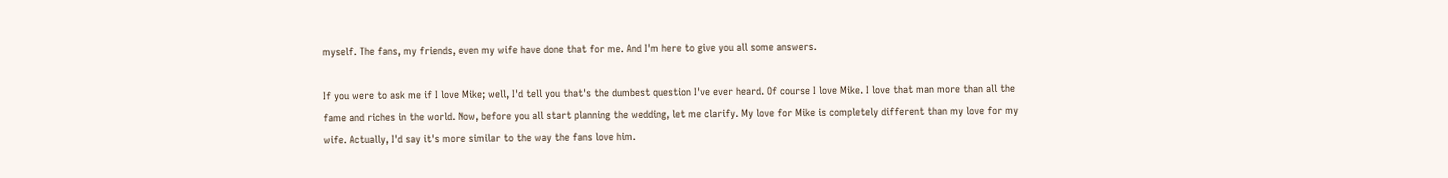myself. The fans, my friends, even my wife have done that for me. And I'm here to give you all some answers.

If you were to ask me if I love Mike; well, I'd tell you that's the dumbest question I've ever heard. Of course I love Mike. I love that man more than all the fame and riches in the world. Now, before you all start planning the wedding, let me clarify. My love for Mike is completely different than my love for my wife. Actually, I'd say it's more similar to the way the fans love him.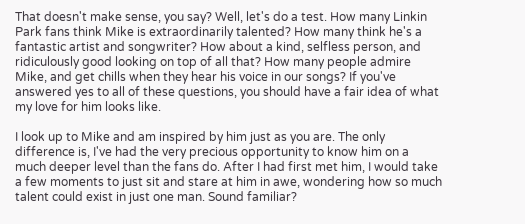That doesn't make sense, you say? Well, let's do a test. How many Linkin Park fans think Mike is extraordinarily talented? How many think he's a fantastic artist and songwriter? How about a kind, selfless person, and ridiculously good looking on top of all that? How many people admire Mike, and get chills when they hear his voice in our songs? If you've answered yes to all of these questions, you should have a fair idea of what my love for him looks like.

I look up to Mike and am inspired by him just as you are. The only difference is, I've had the very precious opportunity to know him on a much deeper level than the fans do. After I had first met him, I would take a few moments to just sit and stare at him in awe, wondering how so much talent could exist in just one man. Sound familiar?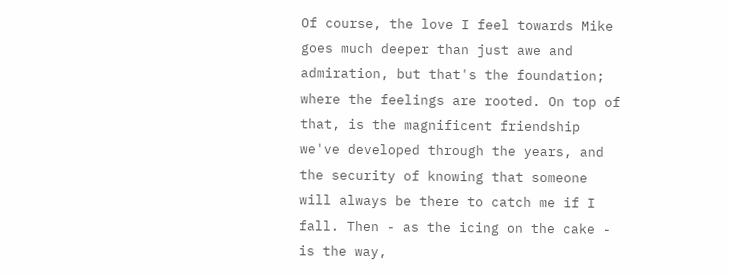Of course, the love I feel towards Mike goes much deeper than just awe and admiration, but that's the foundation; where the feelings are rooted. On top of that, is the magnificent friendship we've developed through the years, and the security of knowing that someone will always be there to catch me if I fall. Then - as the icing on the cake - is the way,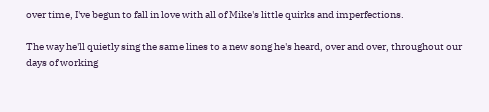over time, I've begun to fall in love with all of Mike's little quirks and imperfections.

The way he'll quietly sing the same lines to a new song he's heard, over and over, throughout our days of working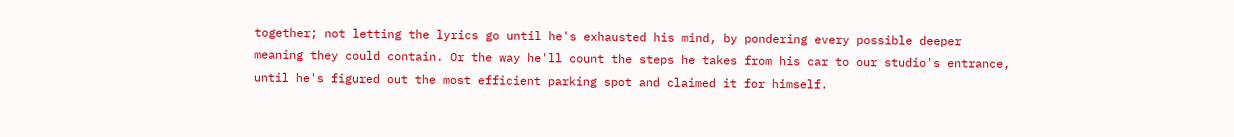together; not letting the lyrics go until he's exhausted his mind, by pondering every possible deeper meaning they could contain. Or the way he'll count the steps he takes from his car to our studio's entrance, until he's figured out the most efficient parking spot and claimed it for himself.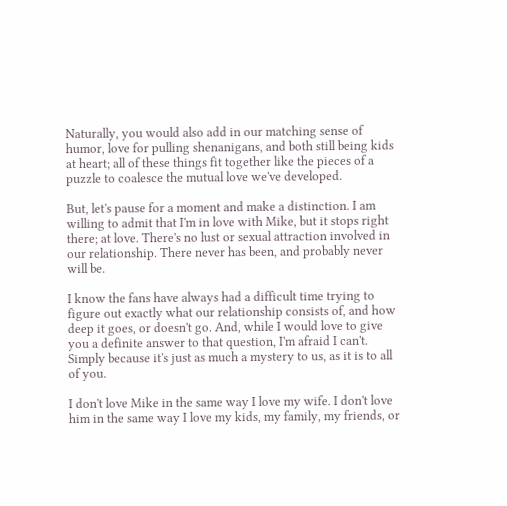Naturally, you would also add in our matching sense of humor, love for pulling shenanigans, and both still being kids at heart; all of these things fit together like the pieces of a puzzle to coalesce the mutual love we've developed.

But, let's pause for a moment and make a distinction. I am willing to admit that I'm in love with Mike, but it stops right there; at love. There's no lust or sexual attraction involved in our relationship. There never has been, and probably never will be.

I know the fans have always had a difficult time trying to figure out exactly what our relationship consists of, and how deep it goes, or doesn't go. And, while I would love to give you a definite answer to that question, I'm afraid I can't. Simply because it's just as much a mystery to us, as it is to all of you.

I don't love Mike in the same way I love my wife. I don't love him in the same way I love my kids, my family, my friends, or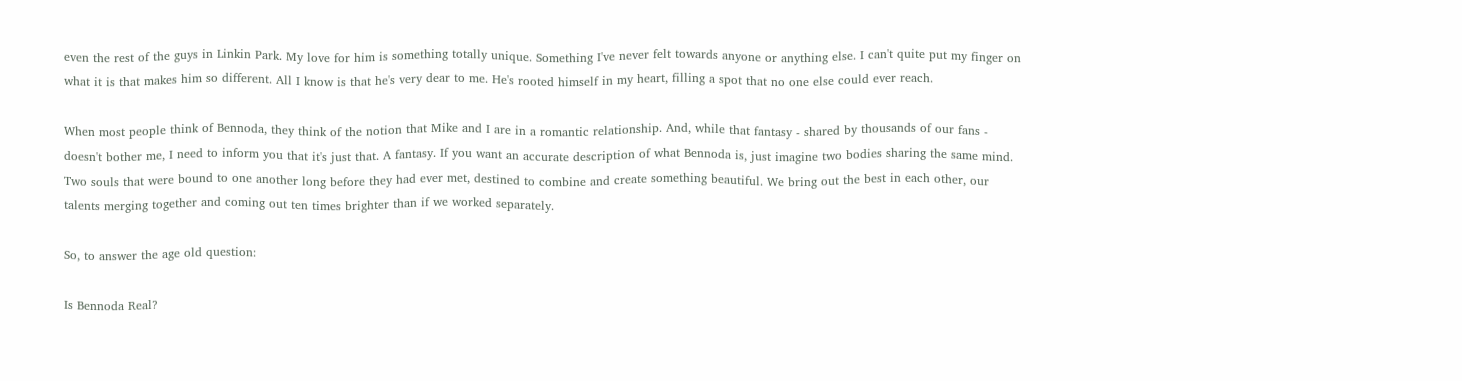even the rest of the guys in Linkin Park. My love for him is something totally unique. Something I've never felt towards anyone or anything else. I can't quite put my finger on what it is that makes him so different. All I know is that he's very dear to me. He's rooted himself in my heart, filling a spot that no one else could ever reach.

When most people think of Bennoda, they think of the notion that Mike and I are in a romantic relationship. And, while that fantasy - shared by thousands of our fans - doesn't bother me, I need to inform you that it's just that. A fantasy. If you want an accurate description of what Bennoda is, just imagine two bodies sharing the same mind. Two souls that were bound to one another long before they had ever met, destined to combine and create something beautiful. We bring out the best in each other, our talents merging together and coming out ten times brighter than if we worked separately.

So, to answer the age old question:

Is Bennoda Real?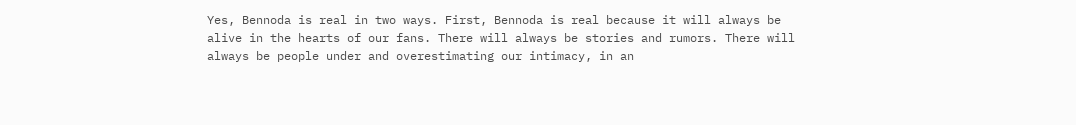Yes, Bennoda is real in two ways. First, Bennoda is real because it will always be alive in the hearts of our fans. There will always be stories and rumors. There will always be people under and overestimating our intimacy, in an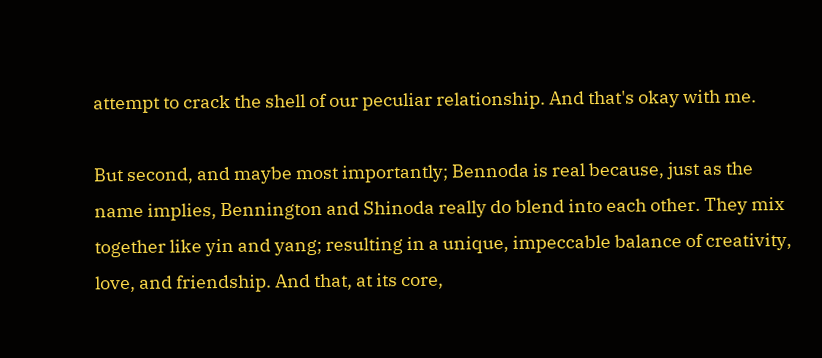attempt to crack the shell of our peculiar relationship. And that's okay with me.

But second, and maybe most importantly; Bennoda is real because, just as the name implies, Bennington and Shinoda really do blend into each other. They mix together like yin and yang; resulting in a unique, impeccable balance of creativity, love, and friendship. And that, at its core,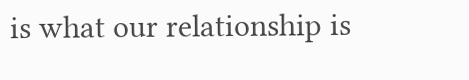is what our relationship is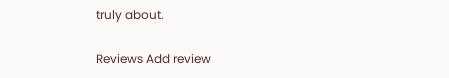truly about.

Reviews Add review